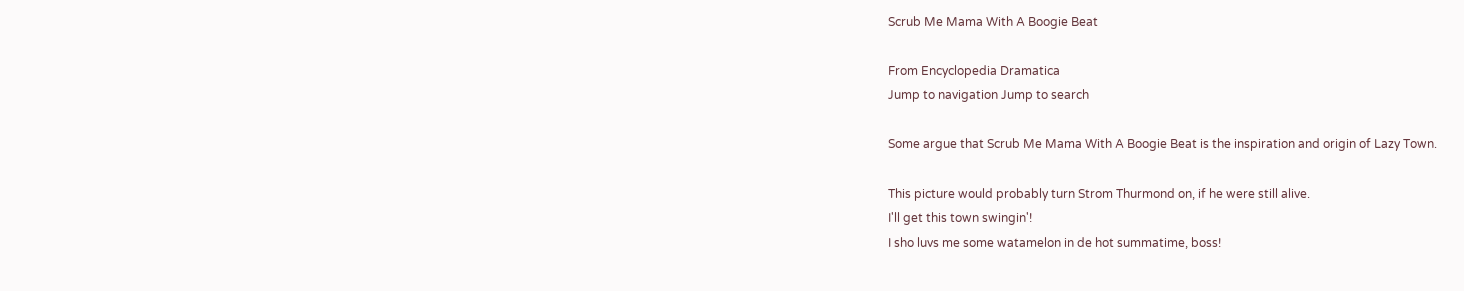Scrub Me Mama With A Boogie Beat

From Encyclopedia Dramatica
Jump to navigation Jump to search

Some argue that Scrub Me Mama With A Boogie Beat is the inspiration and origin of Lazy Town.

This picture would probably turn Strom Thurmond on, if he were still alive.
I'll get this town swingin'!
I sho luvs me some watamelon in de hot summatime, boss!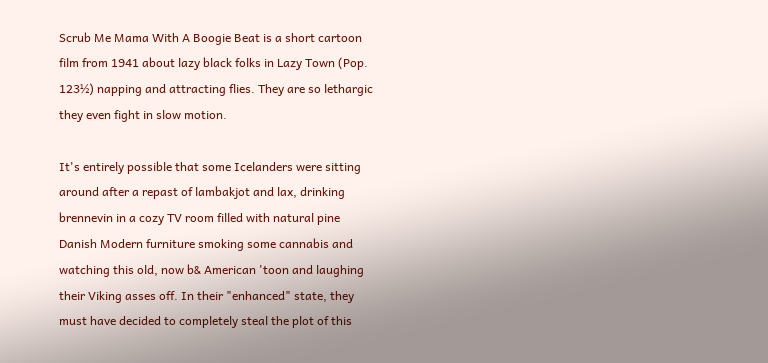Scrub Me Mama With A Boogie Beat is a short cartoon film from 1941 about lazy black folks in Lazy Town (Pop. 123½) napping and attracting flies. They are so lethargic they even fight in slow motion.

It's entirely possible that some Icelanders were sitting around after a repast of lambakjot and lax, drinking brennevin in a cozy TV room filled with natural pine Danish Modern furniture smoking some cannabis and watching this old, now b& American 'toon and laughing their Viking asses off. In their "enhanced" state, they must have decided to completely steal the plot of this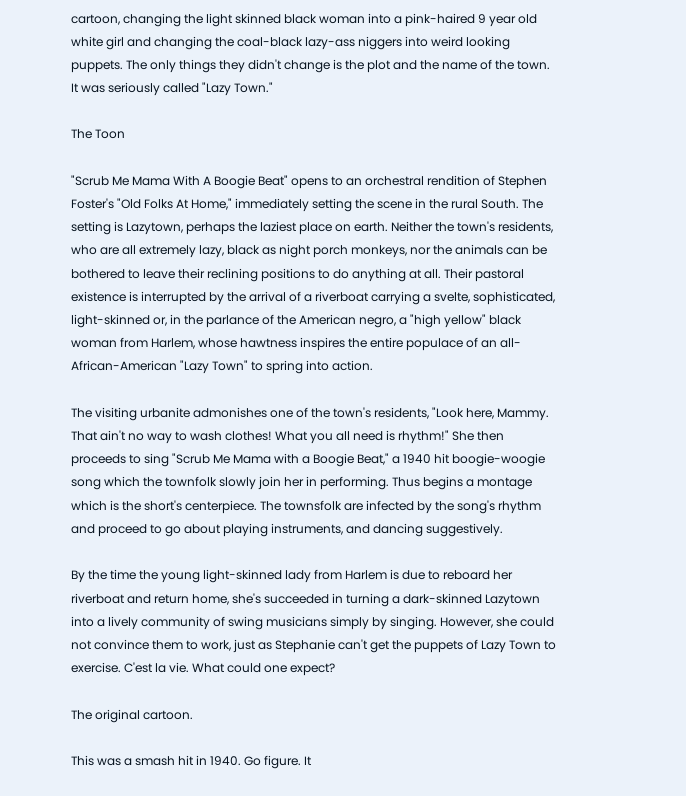cartoon, changing the light skinned black woman into a pink-haired 9 year old white girl and changing the coal-black lazy-ass niggers into weird looking puppets. The only things they didn't change is the plot and the name of the town. It was seriously called "Lazy Town."

The Toon

"Scrub Me Mama With A Boogie Beat" opens to an orchestral rendition of Stephen Foster's "Old Folks At Home," immediately setting the scene in the rural South. The setting is Lazytown, perhaps the laziest place on earth. Neither the town's residents, who are all extremely lazy, black as night porch monkeys, nor the animals can be bothered to leave their reclining positions to do anything at all. Their pastoral existence is interrupted by the arrival of a riverboat carrying a svelte, sophisticated, light-skinned or, in the parlance of the American negro, a "high yellow" black woman from Harlem, whose hawtness inspires the entire populace of an all-African-American "Lazy Town" to spring into action.

The visiting urbanite admonishes one of the town's residents, "Look here, Mammy. That ain't no way to wash clothes! What you all need is rhythm!" She then proceeds to sing "Scrub Me Mama with a Boogie Beat," a 1940 hit boogie-woogie song which the townfolk slowly join her in performing. Thus begins a montage which is the short's centerpiece. The townsfolk are infected by the song's rhythm and proceed to go about playing instruments, and dancing suggestively.

By the time the young light-skinned lady from Harlem is due to reboard her riverboat and return home, she's succeeded in turning a dark-skinned Lazytown into a lively community of swing musicians simply by singing. However, she could not convince them to work, just as Stephanie can't get the puppets of Lazy Town to exercise. C'est la vie. What could one expect?

The original cartoon.

This was a smash hit in 1940. Go figure. It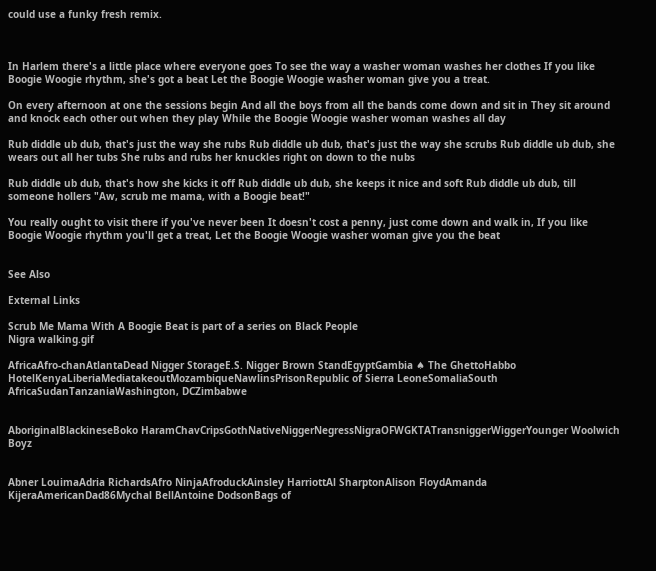could use a funky fresh remix.



In Harlem there's a little place where everyone goes To see the way a washer woman washes her clothes If you like Boogie Woogie rhythm, she's got a beat Let the Boogie Woogie washer woman give you a treat.

On every afternoon at one the sessions begin And all the boys from all the bands come down and sit in They sit around and knock each other out when they play While the Boogie Woogie washer woman washes all day

Rub diddle ub dub, that's just the way she rubs Rub diddle ub dub, that's just the way she scrubs Rub diddle ub dub, she wears out all her tubs She rubs and rubs her knuckles right on down to the nubs

Rub diddle ub dub, that's how she kicks it off Rub diddle ub dub, she keeps it nice and soft Rub diddle ub dub, till someone hollers "Aw, scrub me mama, with a Boogie beat!"

You really ought to visit there if you've never been It doesn't cost a penny, just come down and walk in, If you like Boogie Woogie rhythm you'll get a treat, Let the Boogie Woogie washer woman give you the beat


See Also

External Links

Scrub Me Mama With A Boogie Beat is part of a series on Black People
Nigra walking.gif

AfricaAfro-chanAtlantaDead Nigger StorageE.S. Nigger Brown StandEgyptGambia ♠ The GhettoHabbo HotelKenyaLiberiaMediatakeoutMozambiqueNawlinsPrisonRepublic of Sierra LeoneSomaliaSouth AfricaSudanTanzaniaWashington, DCZimbabwe


AboriginalBlackineseBoko HaramChavCripsGothNativeNiggerNegressNigraOFWGKTATransniggerWiggerYounger Woolwich Boyz


Abner LouimaAdria RichardsAfro NinjaAfroduckAinsley HarriottAl SharptonAlison FloydAmanda KijeraAmericanDad86Mychal BellAntoine DodsonBags of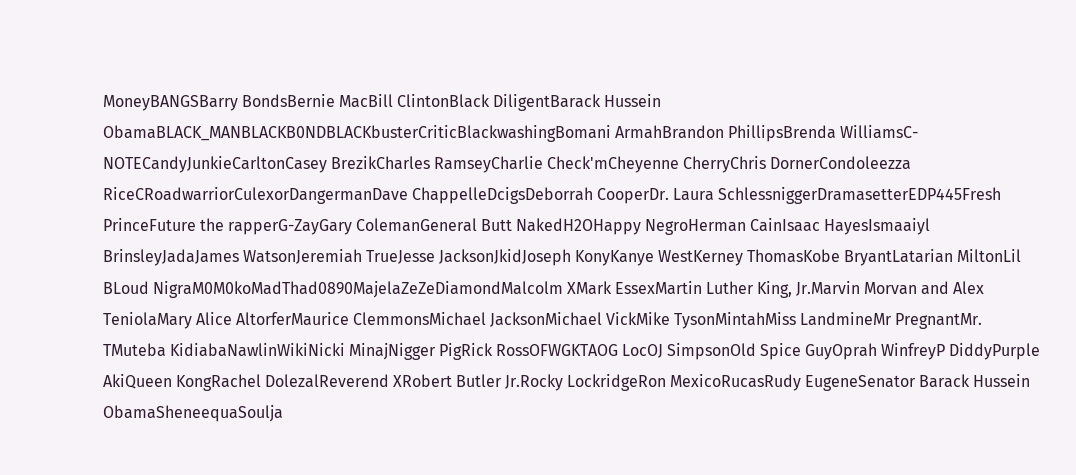MoneyBANGSBarry BondsBernie MacBill ClintonBlack DiligentBarack Hussein ObamaBLACK_MANBLACKB0NDBLACKbusterCriticBlackwashingBomani ArmahBrandon PhillipsBrenda WilliamsC-NOTECandyJunkieCarltonCasey BrezikCharles RamseyCharlie Check'mCheyenne CherryChris DornerCondoleezza RiceCRoadwarriorCulexorDangermanDave ChappelleDcigsDeborrah CooperDr. Laura SchlessniggerDramasetterEDP445Fresh PrinceFuture the rapperG-ZayGary ColemanGeneral Butt NakedH2OHappy NegroHerman CainIsaac HayesIsmaaiyl BrinsleyJadaJames WatsonJeremiah TrueJesse JacksonJkidJoseph KonyKanye WestKerney ThomasKobe BryantLatarian MiltonLil BLoud NigraM0M0koMadThad0890MajelaZeZeDiamondMalcolm XMark EssexMartin Luther King, Jr.Marvin Morvan and Alex TeniolaMary Alice AltorferMaurice ClemmonsMichael JacksonMichael VickMike TysonMintahMiss LandmineMr PregnantMr. TMuteba KidiabaNawlinWikiNicki MinajNigger PigRick RossOFWGKTAOG LocOJ SimpsonOld Spice GuyOprah WinfreyP DiddyPurple AkiQueen KongRachel DolezalReverend XRobert Butler Jr.Rocky LockridgeRon MexicoRucasRudy EugeneSenator Barack Hussein ObamaSheneequaSoulja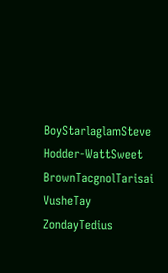BoyStarlaglamSteve Hodder-WattSweet BrownTacgnolTarisai VusheTay ZondayTedius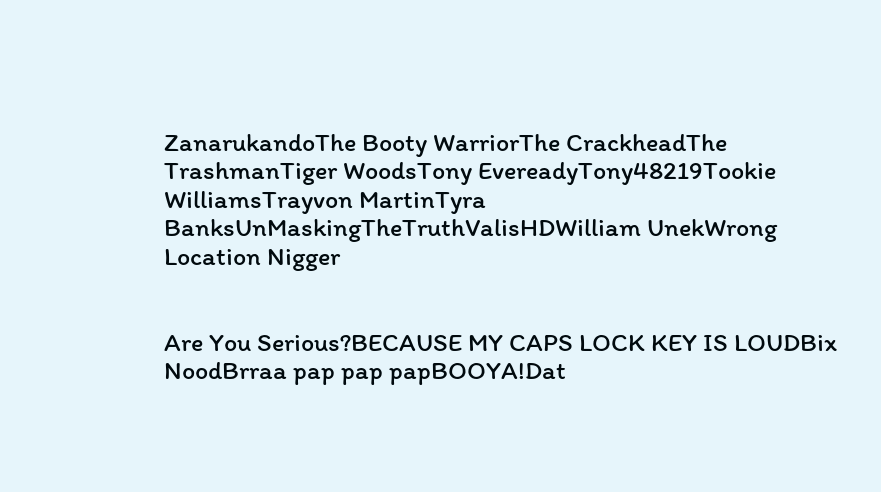ZanarukandoThe Booty WarriorThe CrackheadThe TrashmanTiger WoodsTony EvereadyTony48219Tookie WilliamsTrayvon MartinTyra BanksUnMaskingTheTruthValisHDWilliam UnekWrong Location Nigger


Are You Serious?BECAUSE MY CAPS LOCK KEY IS LOUDBix NoodBrraa pap pap papBOOYA!Dat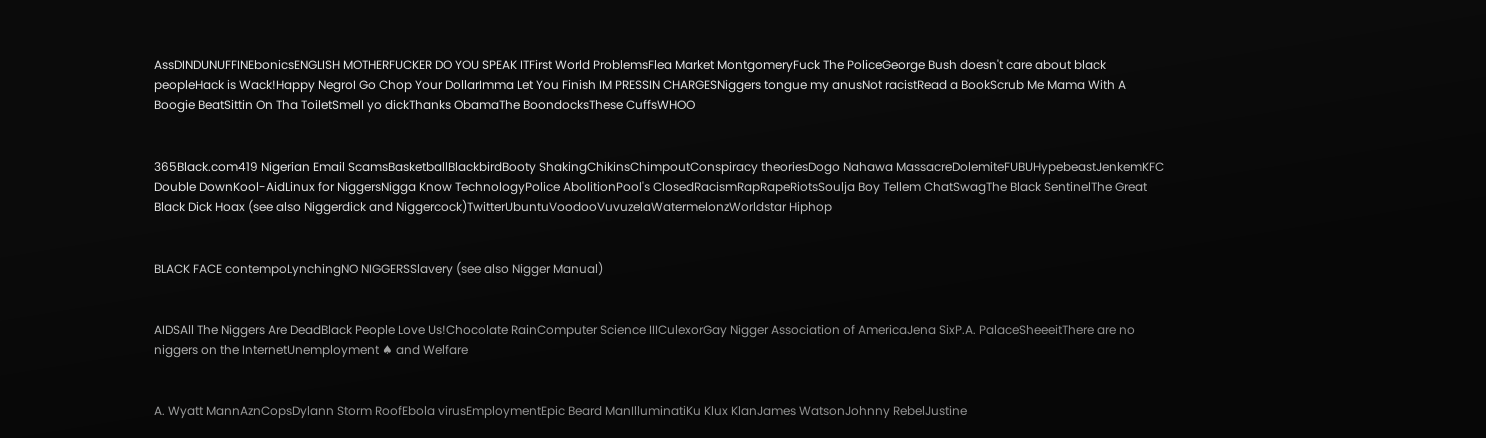AssDINDUNUFFINEbonicsENGLISH MOTHERFUCKER DO YOU SPEAK ITFirst World ProblemsFlea Market MontgomeryFuck The PoliceGeorge Bush doesn't care about black peopleHack is Wack!Happy NegroI Go Chop Your DollarImma Let You Finish IM PRESSIN CHARGESNiggers tongue my anusNot racistRead a BookScrub Me Mama With A Boogie BeatSittin On Tha ToiletSmell yo dickThanks ObamaThe BoondocksThese CuffsWHOO


365Black.com419 Nigerian Email ScamsBasketballBlackbirdBooty ShakingChikinsChimpoutConspiracy theoriesDogo Nahawa MassacreDolemiteFUBUHypebeastJenkemKFC Double DownKool-AidLinux for NiggersNigga Know TechnologyPolice AbolitionPool's ClosedRacismRapRapeRiotsSoulja Boy Tellem ChatSwagThe Black SentinelThe Great Black Dick Hoax (see also Niggerdick and Niggercock)TwitterUbuntuVoodooVuvuzelaWatermelonzWorldstar Hiphop


BLACK FACE contempoLynchingNO NIGGERSSlavery (see also Nigger Manual)


AIDSAll The Niggers Are DeadBlack People Love Us!Chocolate RainComputer Science IIICulexorGay Nigger Association of AmericaJena SixP.A. PalaceSheeeitThere are no niggers on the InternetUnemployment ♠ and Welfare


A. Wyatt MannAznCopsDylann Storm RoofEbola virusEmploymentEpic Beard ManIlluminatiKu Klux KlanJames WatsonJohnny RebelJustine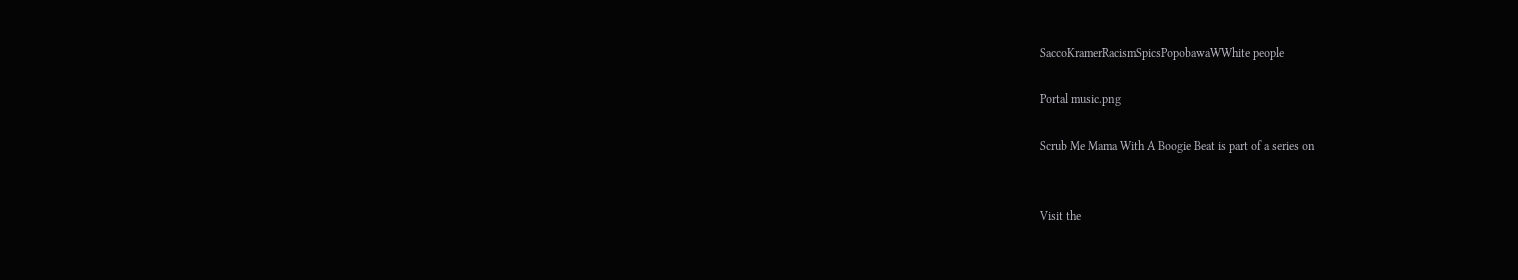SaccoKramerRacismSpicsPopobawaWWhite people

Portal music.png

Scrub Me Mama With A Boogie Beat is part of a series on


Visit the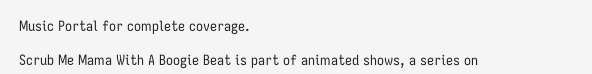Music Portal for complete coverage.

Scrub Me Mama With A Boogie Beat is part of animated shows, a series on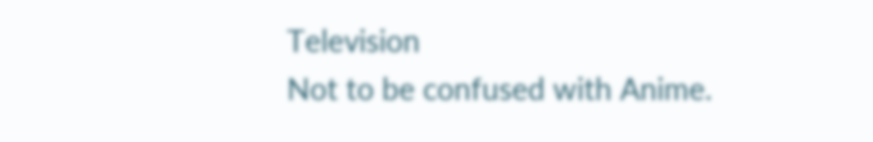Television
Not to be confused with Anime.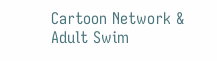Cartoon Network & Adult Swim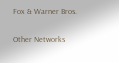Fox & Warner Bros.


Other Networks